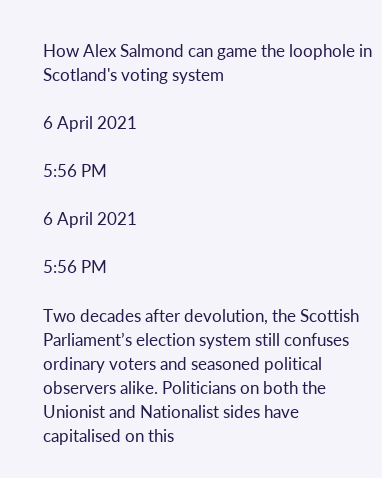How Alex Salmond can game the loophole in Scotland's voting system

6 April 2021

5:56 PM

6 April 2021

5:56 PM

Two decades after devolution, the Scottish Parliament’s election system still confuses ordinary voters and seasoned political observers alike. Politicians on both the Unionist and Nationalist sides have capitalised on this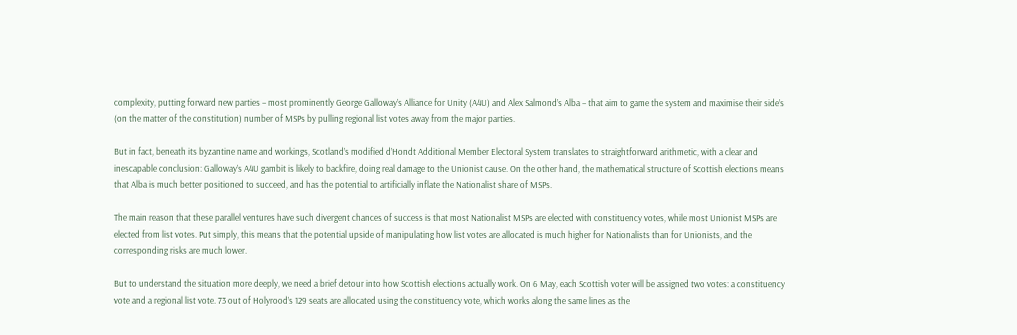complexity, putting forward new parties – most prominently George Galloway’s Alliance for Unity (A4U) and Alex Salmond’s Alba – that aim to game the system and maximise their side’s (on the matter of the constitution) number of MSPs by pulling regional list votes away from the major parties.

But in fact, beneath its byzantine name and workings, Scotland’s modified d’Hondt Additional Member Electoral System translates to straightforward arithmetic, with a clear and inescapable conclusion: Galloway’s A4U gambit is likely to backfire, doing real damage to the Unionist cause. On the other hand, the mathematical structure of Scottish elections means that Alba is much better positioned to succeed, and has the potential to artificially inflate the Nationalist share of MSPs.

The main reason that these parallel ventures have such divergent chances of success is that most Nationalist MSPs are elected with constituency votes, while most Unionist MSPs are elected from list votes. Put simply, this means that the potential upside of manipulating how list votes are allocated is much higher for Nationalists than for Unionists, and the corresponding risks are much lower.

But to understand the situation more deeply, we need a brief detour into how Scottish elections actually work. On 6 May, each Scottish voter will be assigned two votes: a constituency vote and a regional list vote. 73 out of Holyrood’s 129 seats are allocated using the constituency vote, which works along the same lines as the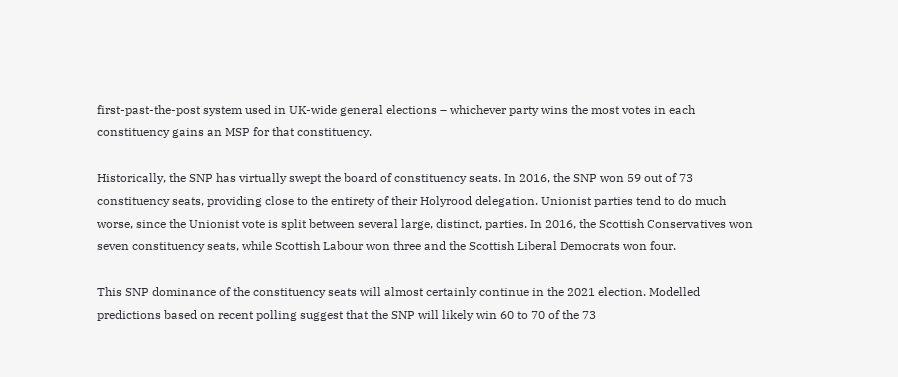first-past-the-post system used in UK-wide general elections – whichever party wins the most votes in each constituency gains an MSP for that constituency.

Historically, the SNP has virtually swept the board of constituency seats. In 2016, the SNP won 59 out of 73 constituency seats, providing close to the entirety of their Holyrood delegation. Unionist parties tend to do much worse, since the Unionist vote is split between several large, distinct, parties. In 2016, the Scottish Conservatives won seven constituency seats, while Scottish Labour won three and the Scottish Liberal Democrats won four.

This SNP dominance of the constituency seats will almost certainly continue in the 2021 election. Modelled predictions based on recent polling suggest that the SNP will likely win 60 to 70 of the 73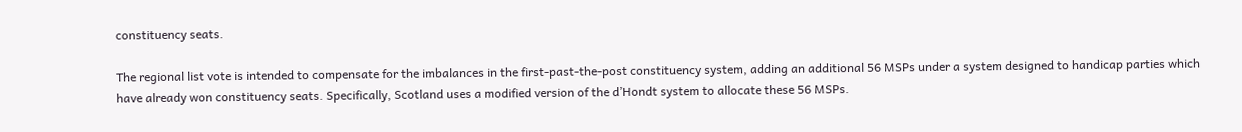constituency seats.

The regional list vote is intended to compensate for the imbalances in the first-past-the-post constituency system, adding an additional 56 MSPs under a system designed to handicap parties which have already won constituency seats. Specifically, Scotland uses a modified version of the d’Hondt system to allocate these 56 MSPs.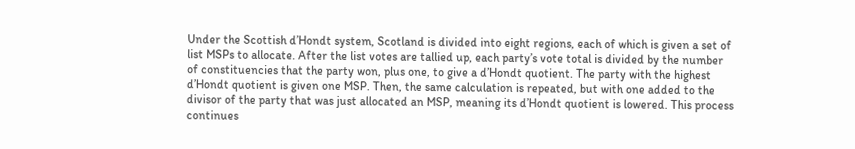Under the Scottish d’Hondt system, Scotland is divided into eight regions, each of which is given a set of list MSPs to allocate. After the list votes are tallied up, each party’s vote total is divided by the number of constituencies that the party won, plus one, to give a d’Hondt quotient. The party with the highest d’Hondt quotient is given one MSP. Then, the same calculation is repeated, but with one added to the divisor of the party that was just allocated an MSP, meaning its d’Hondt quotient is lowered. This process continues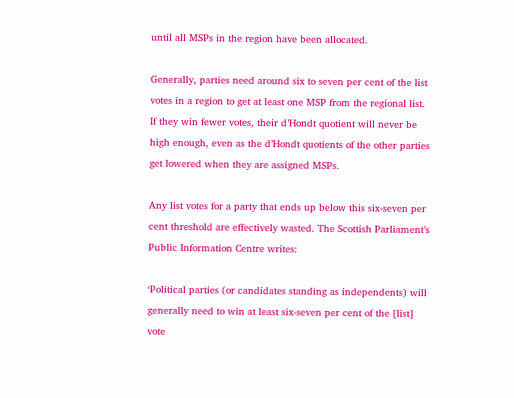until all MSPs in the region have been allocated.

Generally, parties need around six to seven per cent of the list votes in a region to get at least one MSP from the regional list. If they win fewer votes, their d’Hondt quotient will never be high enough, even as the d’Hondt quotients of the other parties get lowered when they are assigned MSPs.

Any list votes for a party that ends up below this six-seven per cent threshold are effectively wasted. The Scottish Parliament’s Public Information Centre writes:

‘Political parties (or candidates standing as independents) will generally need to win at least six-seven per cent of the [list] vote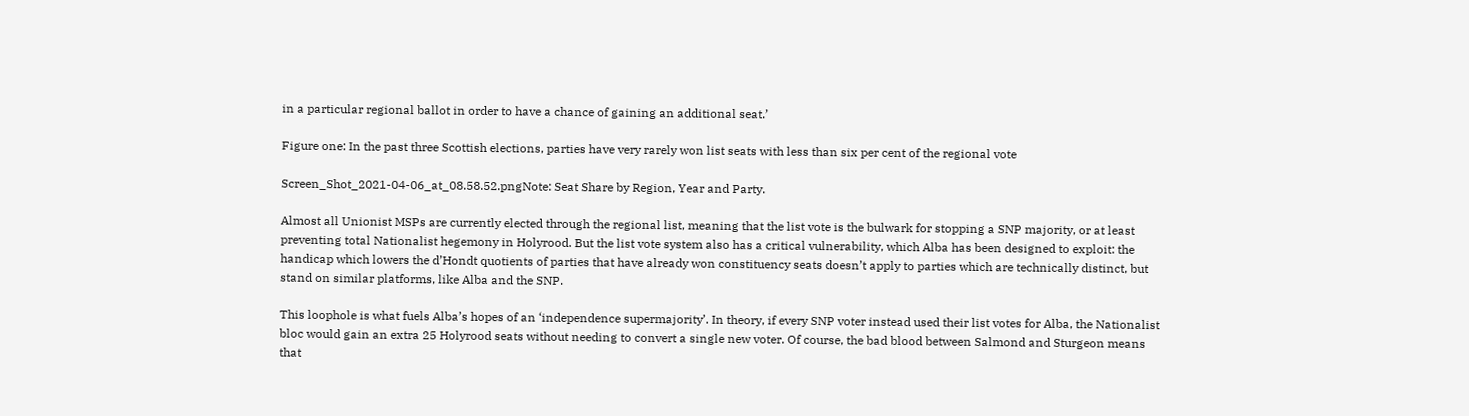in a particular regional ballot in order to have a chance of gaining an additional seat.’

Figure one: In the past three Scottish elections, parties have very rarely won list seats with less than six per cent of the regional vote

Screen_Shot_2021-04-06_at_08.58.52.pngNote: Seat Share by Region, Year and Party.

Almost all Unionist MSPs are currently elected through the regional list, meaning that the list vote is the bulwark for stopping a SNP majority, or at least preventing total Nationalist hegemony in Holyrood. But the list vote system also has a critical vulnerability, which Alba has been designed to exploit: the handicap which lowers the d’Hondt quotients of parties that have already won constituency seats doesn’t apply to parties which are technically distinct, but stand on similar platforms, like Alba and the SNP.

This loophole is what fuels Alba’s hopes of an ‘independence supermajority’. In theory, if every SNP voter instead used their list votes for Alba, the Nationalist bloc would gain an extra 25 Holyrood seats without needing to convert a single new voter. Of course, the bad blood between Salmond and Sturgeon means that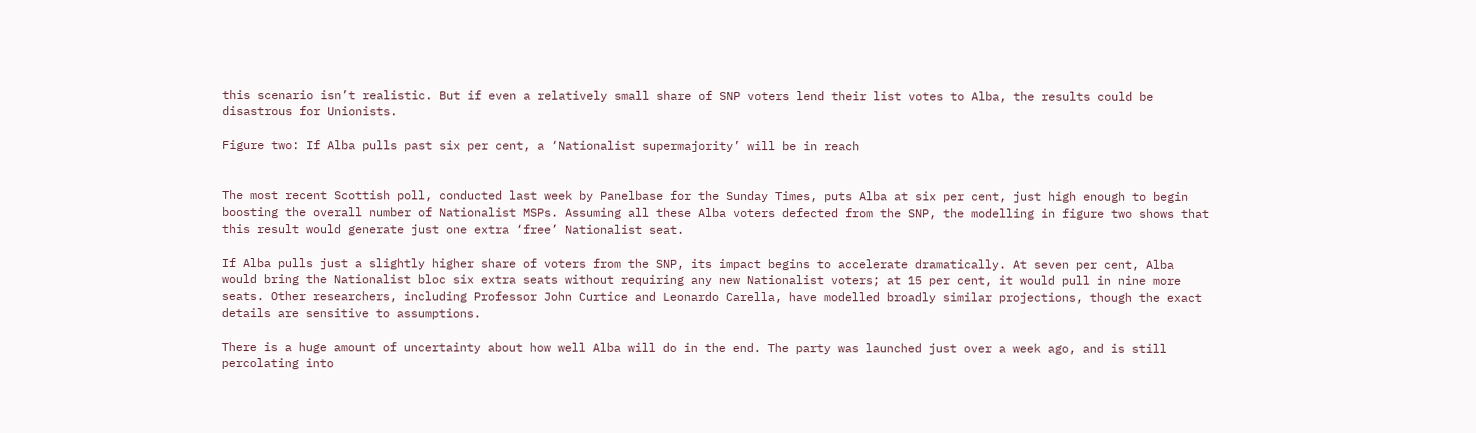this scenario isn’t realistic. But if even a relatively small share of SNP voters lend their list votes to Alba, the results could be disastrous for Unionists.

Figure two: If Alba pulls past six per cent, a ‘Nationalist supermajority’ will be in reach


The most recent Scottish poll, conducted last week by Panelbase for the Sunday Times, puts Alba at six per cent, just high enough to begin boosting the overall number of Nationalist MSPs. Assuming all these Alba voters defected from the SNP, the modelling in figure two shows that this result would generate just one extra ‘free’ Nationalist seat.

If Alba pulls just a slightly higher share of voters from the SNP, its impact begins to accelerate dramatically. At seven per cent, Alba would bring the Nationalist bloc six extra seats without requiring any new Nationalist voters; at 15 per cent, it would pull in nine more seats. Other researchers, including Professor John Curtice and Leonardo Carella, have modelled broadly similar projections, though the exact details are sensitive to assumptions.

There is a huge amount of uncertainty about how well Alba will do in the end. The party was launched just over a week ago, and is still percolating into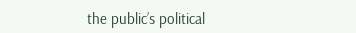the public’s political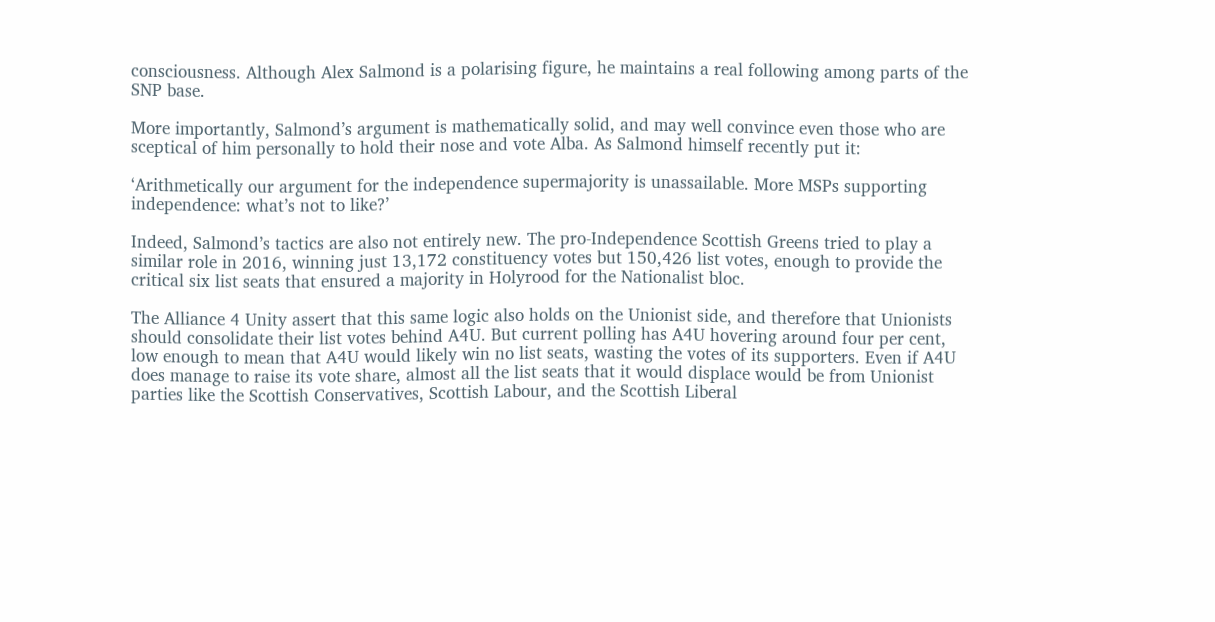consciousness. Although Alex Salmond is a polarising figure, he maintains a real following among parts of the SNP base.

More importantly, Salmond’s argument is mathematically solid, and may well convince even those who are sceptical of him personally to hold their nose and vote Alba. As Salmond himself recently put it:

‘Arithmetically our argument for the independence supermajority is unassailable. More MSPs supporting independence: what’s not to like?’

Indeed, Salmond’s tactics are also not entirely new. The pro-Independence Scottish Greens tried to play a similar role in 2016, winning just 13,172 constituency votes but 150,426 list votes, enough to provide the critical six list seats that ensured a majority in Holyrood for the Nationalist bloc.

The Alliance 4 Unity assert that this same logic also holds on the Unionist side, and therefore that Unionists should consolidate their list votes behind A4U. But current polling has A4U hovering around four per cent, low enough to mean that A4U would likely win no list seats, wasting the votes of its supporters. Even if A4U does manage to raise its vote share, almost all the list seats that it would displace would be from Unionist parties like the Scottish Conservatives, Scottish Labour, and the Scottish Liberal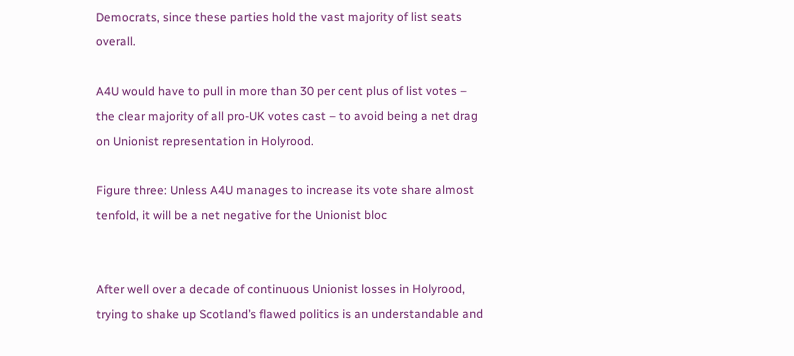Democrats, since these parties hold the vast majority of list seats overall.

A4U would have to pull in more than 30 per cent plus of list votes – the clear majority of all pro-UK votes cast – to avoid being a net drag on Unionist representation in Holyrood.

Figure three: Unless A4U manages to increase its vote share almost tenfold, it will be a net negative for the Unionist bloc


After well over a decade of continuous Unionist losses in Holyrood, trying to shake up Scotland’s flawed politics is an understandable and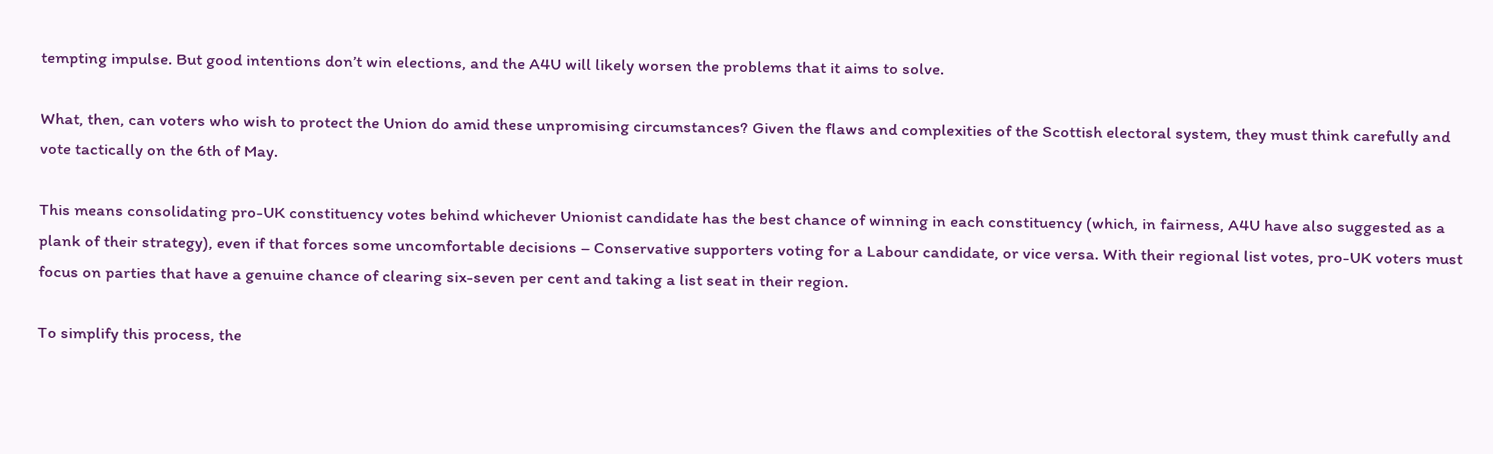tempting impulse. But good intentions don’t win elections, and the A4U will likely worsen the problems that it aims to solve.

What, then, can voters who wish to protect the Union do amid these unpromising circumstances? Given the flaws and complexities of the Scottish electoral system, they must think carefully and vote tactically on the 6th of May.

This means consolidating pro-UK constituency votes behind whichever Unionist candidate has the best chance of winning in each constituency (which, in fairness, A4U have also suggested as a plank of their strategy), even if that forces some uncomfortable decisions – Conservative supporters voting for a Labour candidate, or vice versa. With their regional list votes, pro-UK voters must focus on parties that have a genuine chance of clearing six-seven per cent and taking a list seat in their region.

To simplify this process, the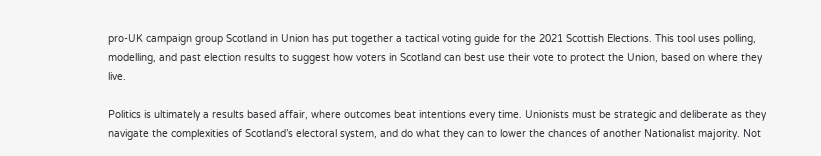pro-UK campaign group Scotland in Union has put together a tactical voting guide for the 2021 Scottish Elections. This tool uses polling, modelling, and past election results to suggest how voters in Scotland can best use their vote to protect the Union, based on where they live.

Politics is ultimately a results based affair, where outcomes beat intentions every time. Unionists must be strategic and deliberate as they navigate the complexities of Scotland’s electoral system, and do what they can to lower the chances of another Nationalist majority. Not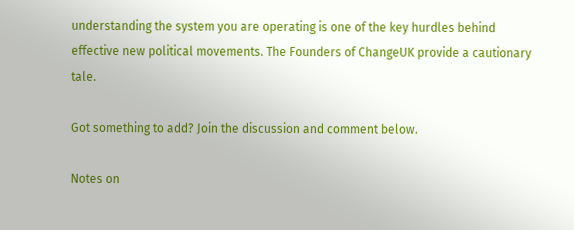understanding the system you are operating is one of the key hurdles behind effective new political movements. The Founders of ChangeUK provide a cautionary tale.

Got something to add? Join the discussion and comment below.

Notes on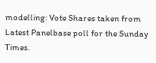modelling: Vote Shares taken from Latest Panelbase poll for the Sunday Times.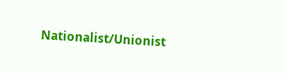Nationalist/Unionist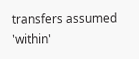transfers assumed 'within'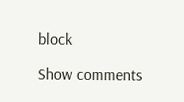block

Show comments